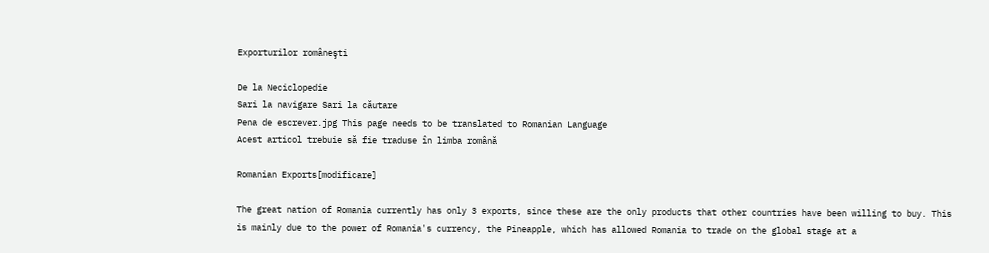Exporturilor româneşti

De la Neciclopedie
Sari la navigare Sari la căutare
Pena de escrever.jpg This page needs to be translated to Romanian Language
Acest articol trebuie să fie traduse în limba română

Romanian Exports[modificare]

The great nation of Romania currently has only 3 exports, since these are the only products that other countries have been willing to buy. This is mainly due to the power of Romania's currency, the Pineapple, which has allowed Romania to trade on the global stage at a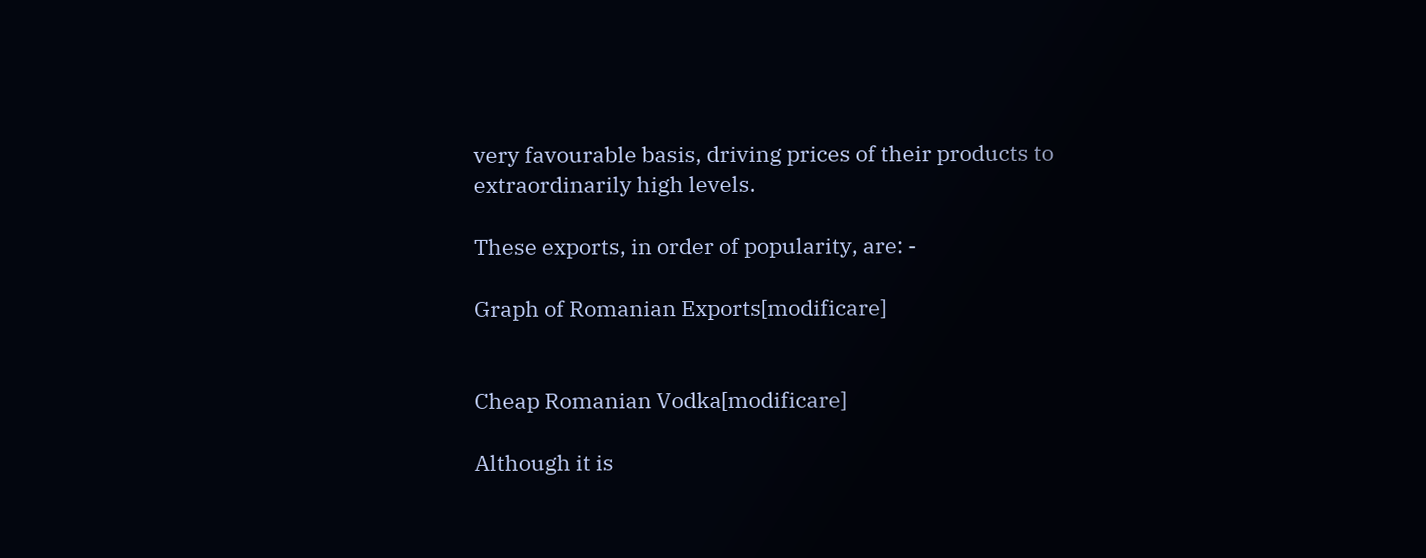very favourable basis, driving prices of their products to extraordinarily high levels.

These exports, in order of popularity, are: -

Graph of Romanian Exports[modificare]


Cheap Romanian Vodka[modificare]

Although it is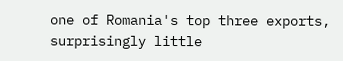one of Romania's top three exports, surprisingly little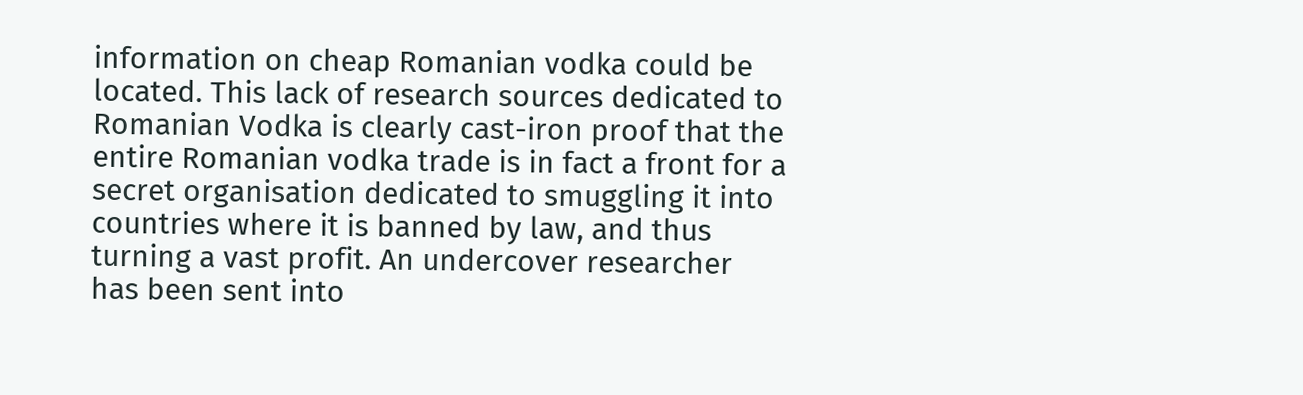information on cheap Romanian vodka could be located. This lack of research sources dedicated to Romanian Vodka is clearly cast-iron proof that the entire Romanian vodka trade is in fact a front for a secret organisation dedicated to smuggling it into countries where it is banned by law, and thus turning a vast profit. An undercover researcher has been sent into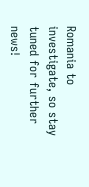Romania to investigate, so stay tuned for further news!